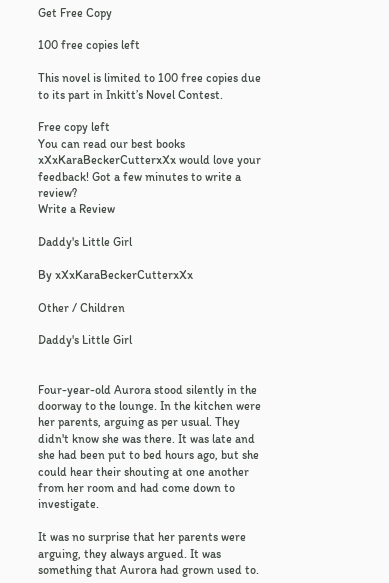Get Free Copy

100 free copies left

This novel is limited to 100 free copies due to its part in Inkitt’s Novel Contest.

Free copy left
You can read our best books
xXxKaraBeckerCutterxXx would love your feedback! Got a few minutes to write a review?
Write a Review

Daddy's Little Girl

By xXxKaraBeckerCutterxXx

Other / Children

Daddy's Little Girl


Four-year-old Aurora stood silently in the doorway to the lounge. In the kitchen were her parents, arguing as per usual. They didn't know she was there. It was late and she had been put to bed hours ago, but she could hear their shouting at one another from her room and had come down to investigate.

It was no surprise that her parents were arguing, they always argued. It was something that Aurora had grown used to.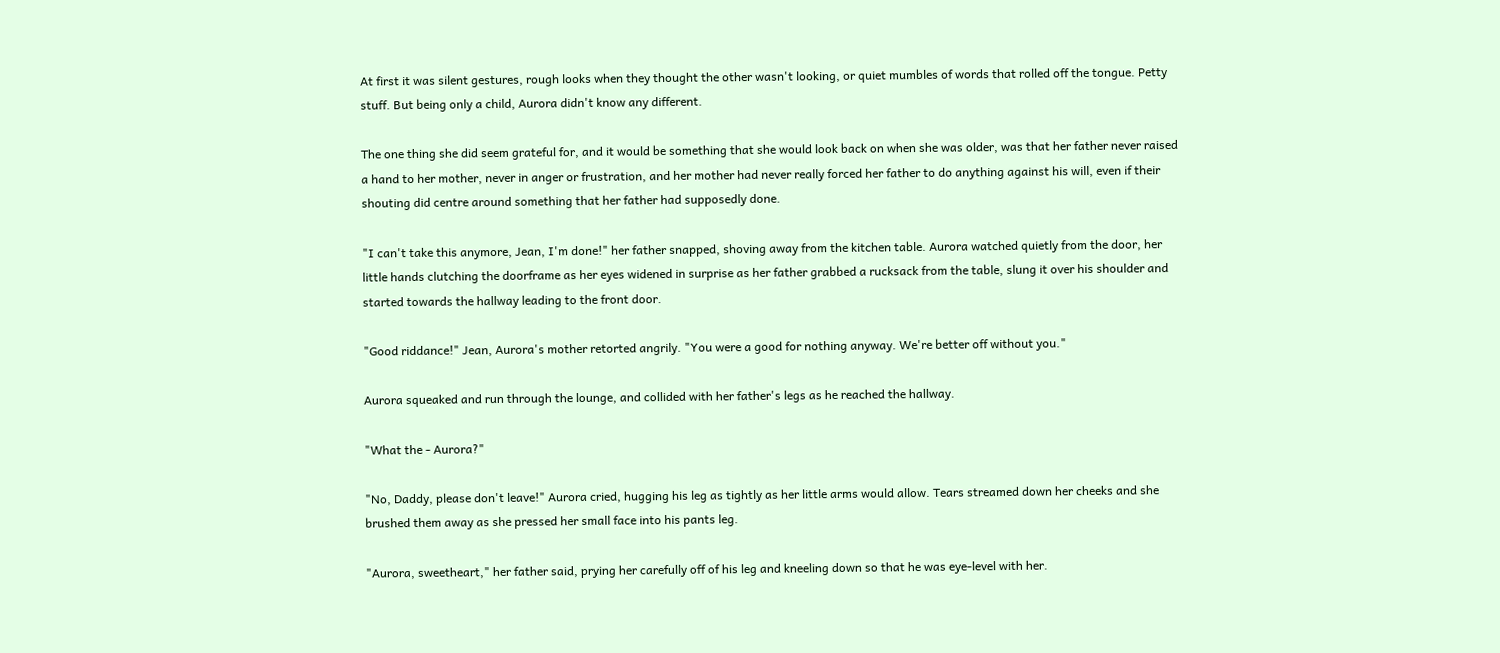At first it was silent gestures, rough looks when they thought the other wasn't looking, or quiet mumbles of words that rolled off the tongue. Petty stuff. But being only a child, Aurora didn't know any different.

The one thing she did seem grateful for, and it would be something that she would look back on when she was older, was that her father never raised a hand to her mother, never in anger or frustration, and her mother had never really forced her father to do anything against his will, even if their shouting did centre around something that her father had supposedly done.

"I can't take this anymore, Jean, I'm done!" her father snapped, shoving away from the kitchen table. Aurora watched quietly from the door, her little hands clutching the doorframe as her eyes widened in surprise as her father grabbed a rucksack from the table, slung it over his shoulder and started towards the hallway leading to the front door.

"Good riddance!" Jean, Aurora's mother retorted angrily. "You were a good for nothing anyway. We're better off without you."

Aurora squeaked and run through the lounge, and collided with her father's legs as he reached the hallway.

"What the - Aurora?"

"No, Daddy, please don't leave!" Aurora cried, hugging his leg as tightly as her little arms would allow. Tears streamed down her cheeks and she brushed them away as she pressed her small face into his pants leg.

"Aurora, sweetheart," her father said, prying her carefully off of his leg and kneeling down so that he was eye-level with her.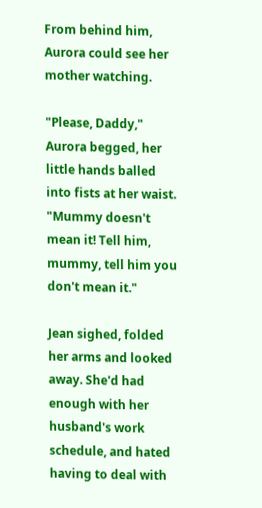From behind him, Aurora could see her mother watching.

"Please, Daddy," Aurora begged, her little hands balled into fists at her waist. "Mummy doesn't mean it! Tell him, mummy, tell him you don't mean it."

Jean sighed, folded her arms and looked away. She'd had enough with her husband's work schedule, and hated having to deal with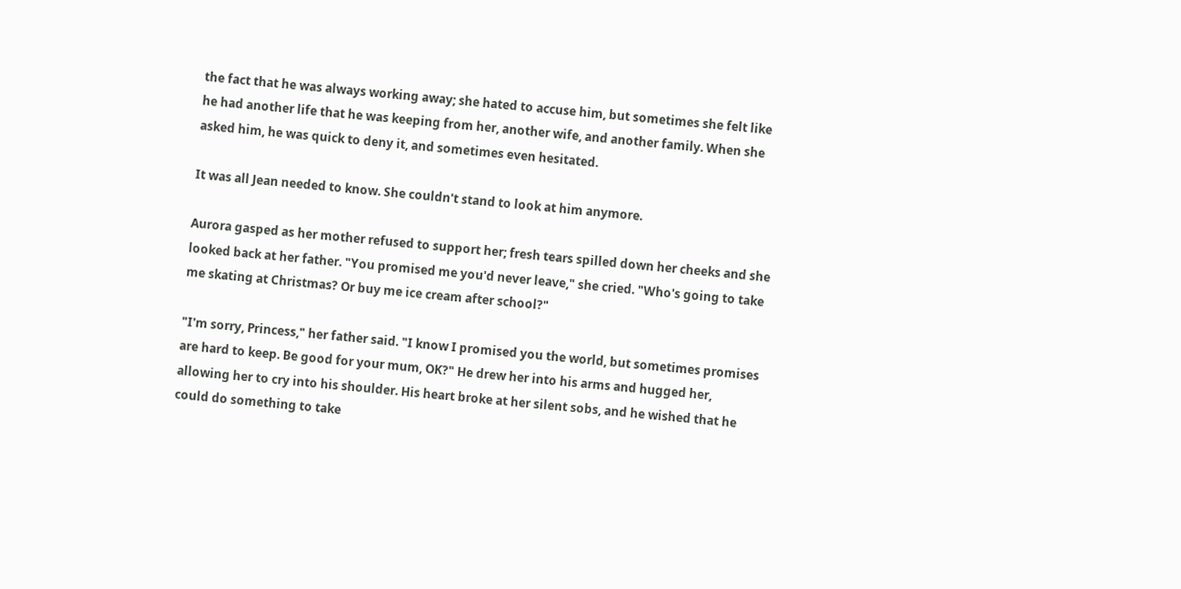the fact that he was always working away; she hated to accuse him, but sometimes she felt like he had another life that he was keeping from her, another wife, and another family. When she asked him, he was quick to deny it, and sometimes even hesitated.

It was all Jean needed to know. She couldn't stand to look at him anymore.

Aurora gasped as her mother refused to support her; fresh tears spilled down her cheeks and she looked back at her father. "You promised me you'd never leave," she cried. "Who's going to take me skating at Christmas? Or buy me ice cream after school?"

"I'm sorry, Princess," her father said. "I know I promised you the world, but sometimes promises are hard to keep. Be good for your mum, OK?" He drew her into his arms and hugged her, allowing her to cry into his shoulder. His heart broke at her silent sobs, and he wished that he could do something to take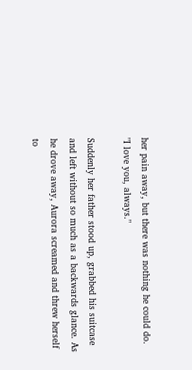her pain away, but there was nothing he could do. "I love you, always."

Suddenly her father stood up, grabbed his suitcase and left without so much as a backwards glance. As he drove away, Aurora screamed and threw herself to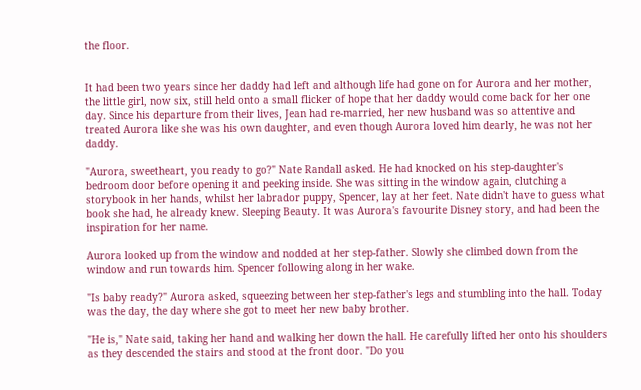the floor.


It had been two years since her daddy had left and although life had gone on for Aurora and her mother, the little girl, now six, still held onto a small flicker of hope that her daddy would come back for her one day. Since his departure from their lives, Jean had re-married, her new husband was so attentive and treated Aurora like she was his own daughter, and even though Aurora loved him dearly, he was not her daddy.

"Aurora, sweetheart, you ready to go?" Nate Randall asked. He had knocked on his step-daughter's bedroom door before opening it and peeking inside. She was sitting in the window again, clutching a storybook in her hands, whilst her labrador puppy, Spencer, lay at her feet. Nate didn't have to guess what book she had, he already knew. Sleeping Beauty. It was Aurora's favourite Disney story, and had been the inspiration for her name.

Aurora looked up from the window and nodded at her step-father. Slowly she climbed down from the window and run towards him. Spencer following along in her wake.

"Is baby ready?" Aurora asked, squeezing between her step-father's legs and stumbling into the hall. Today was the day, the day where she got to meet her new baby brother.

"He is," Nate said, taking her hand and walking her down the hall. He carefully lifted her onto his shoulders as they descended the stairs and stood at the front door. "Do you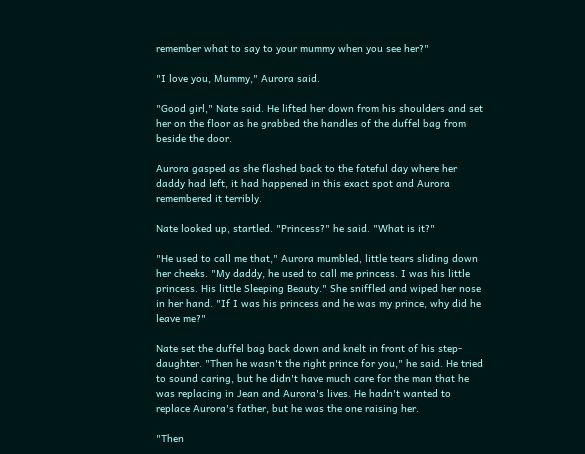remember what to say to your mummy when you see her?"

"I love you, Mummy," Aurora said.

"Good girl," Nate said. He lifted her down from his shoulders and set her on the floor as he grabbed the handles of the duffel bag from beside the door.

Aurora gasped as she flashed back to the fateful day where her daddy had left, it had happened in this exact spot and Aurora remembered it terribly.

Nate looked up, startled. "Princess?" he said. "What is it?"

"He used to call me that," Aurora mumbled, little tears sliding down her cheeks. "My daddy, he used to call me princess. I was his little princess. His little Sleeping Beauty." She sniffled and wiped her nose in her hand. "If I was his princess and he was my prince, why did he leave me?"

Nate set the duffel bag back down and knelt in front of his step-daughter. "Then he wasn't the right prince for you," he said. He tried to sound caring, but he didn't have much care for the man that he was replacing in Jean and Aurora's lives. He hadn't wanted to replace Aurora's father, but he was the one raising her.

"Then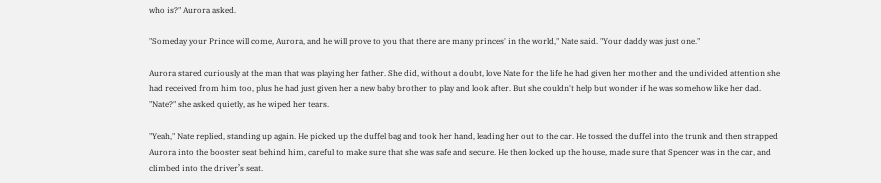who is?" Aurora asked.

"Someday your Prince will come, Aurora, and he will prove to you that there are many princes' in the world," Nate said. "Your daddy was just one."

Aurora stared curiously at the man that was playing her father. She did, without a doubt, love Nate for the life he had given her mother and the undivided attention she had received from him too, plus he had just given her a new baby brother to play and look after. But she couldn't help but wonder if he was somehow like her dad. "Nate?" she asked quietly, as he wiped her tears.

"Yeah," Nate replied, standing up again. He picked up the duffel bag and took her hand, leading her out to the car. He tossed the duffel into the trunk and then strapped Aurora into the booster seat behind him, careful to make sure that she was safe and secure. He then locked up the house, made sure that Spencer was in the car, and climbed into the driver’s seat.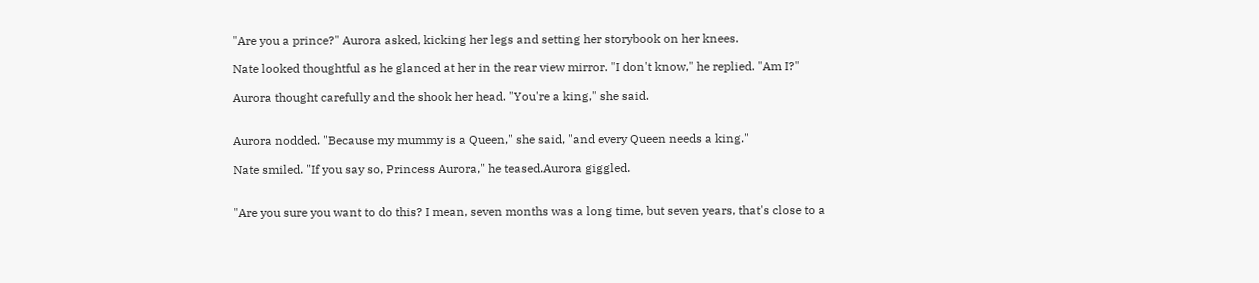"Are you a prince?" Aurora asked, kicking her legs and setting her storybook on her knees.

Nate looked thoughtful as he glanced at her in the rear view mirror. "I don't know," he replied. "Am I?"

Aurora thought carefully and the shook her head. "You're a king," she said.


Aurora nodded. "Because my mummy is a Queen," she said, "and every Queen needs a king."

Nate smiled. "If you say so, Princess Aurora," he teased.Aurora giggled.


"Are you sure you want to do this? I mean, seven months was a long time, but seven years, that's close to a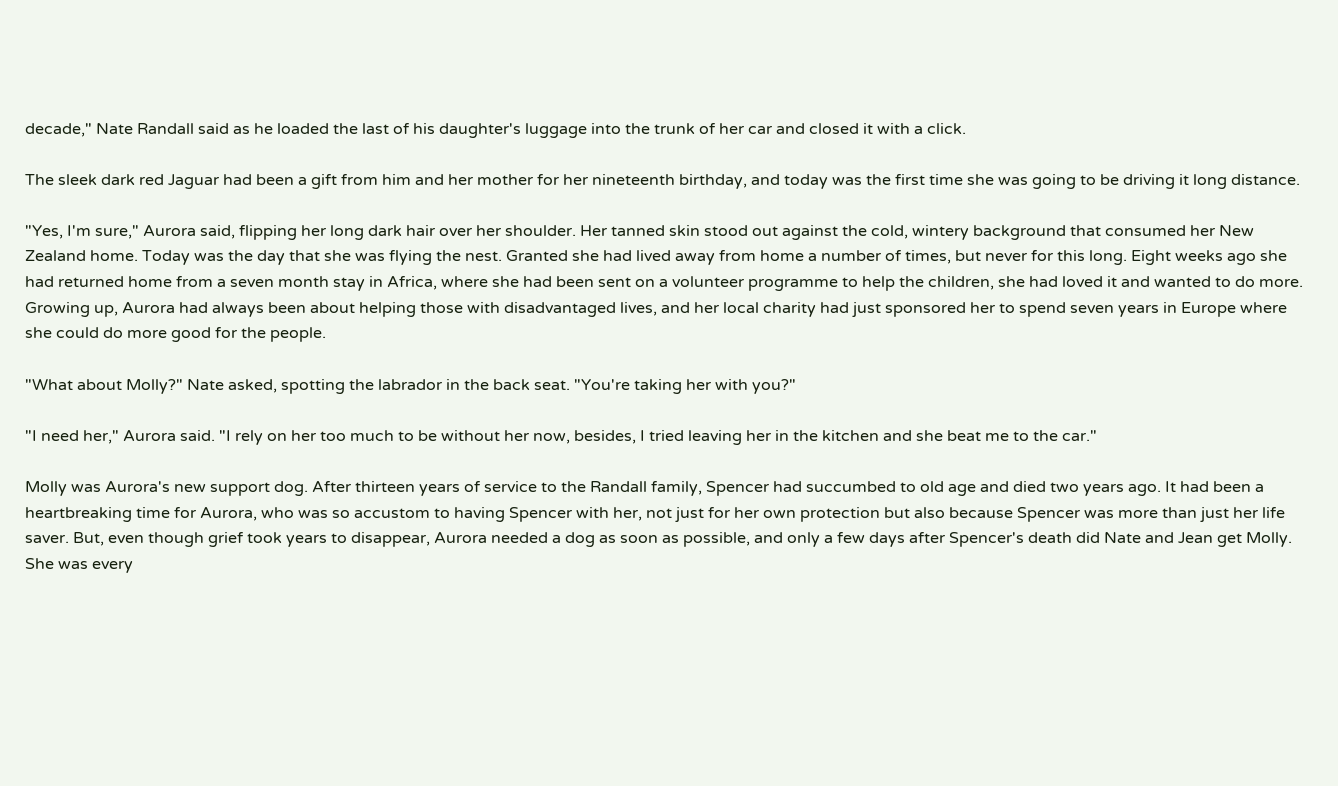decade," Nate Randall said as he loaded the last of his daughter's luggage into the trunk of her car and closed it with a click.

The sleek dark red Jaguar had been a gift from him and her mother for her nineteenth birthday, and today was the first time she was going to be driving it long distance.

"Yes, I'm sure," Aurora said, flipping her long dark hair over her shoulder. Her tanned skin stood out against the cold, wintery background that consumed her New Zealand home. Today was the day that she was flying the nest. Granted she had lived away from home a number of times, but never for this long. Eight weeks ago she had returned home from a seven month stay in Africa, where she had been sent on a volunteer programme to help the children, she had loved it and wanted to do more. Growing up, Aurora had always been about helping those with disadvantaged lives, and her local charity had just sponsored her to spend seven years in Europe where she could do more good for the people.

"What about Molly?" Nate asked, spotting the labrador in the back seat. "You're taking her with you?"

"I need her," Aurora said. "I rely on her too much to be without her now, besides, I tried leaving her in the kitchen and she beat me to the car."

Molly was Aurora's new support dog. After thirteen years of service to the Randall family, Spencer had succumbed to old age and died two years ago. It had been a heartbreaking time for Aurora, who was so accustom to having Spencer with her, not just for her own protection but also because Spencer was more than just her life saver. But, even though grief took years to disappear, Aurora needed a dog as soon as possible, and only a few days after Spencer's death did Nate and Jean get Molly. She was every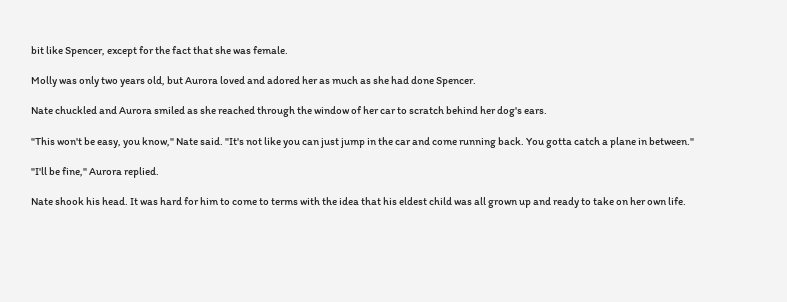bit like Spencer, except for the fact that she was female.

Molly was only two years old, but Aurora loved and adored her as much as she had done Spencer.

Nate chuckled and Aurora smiled as she reached through the window of her car to scratch behind her dog's ears.

"This won't be easy, you know," Nate said. "It's not like you can just jump in the car and come running back. You gotta catch a plane in between."

"I'll be fine," Aurora replied.

Nate shook his head. It was hard for him to come to terms with the idea that his eldest child was all grown up and ready to take on her own life.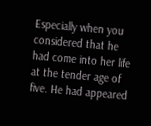Especially when you considered that he had come into her life at the tender age of five. He had appeared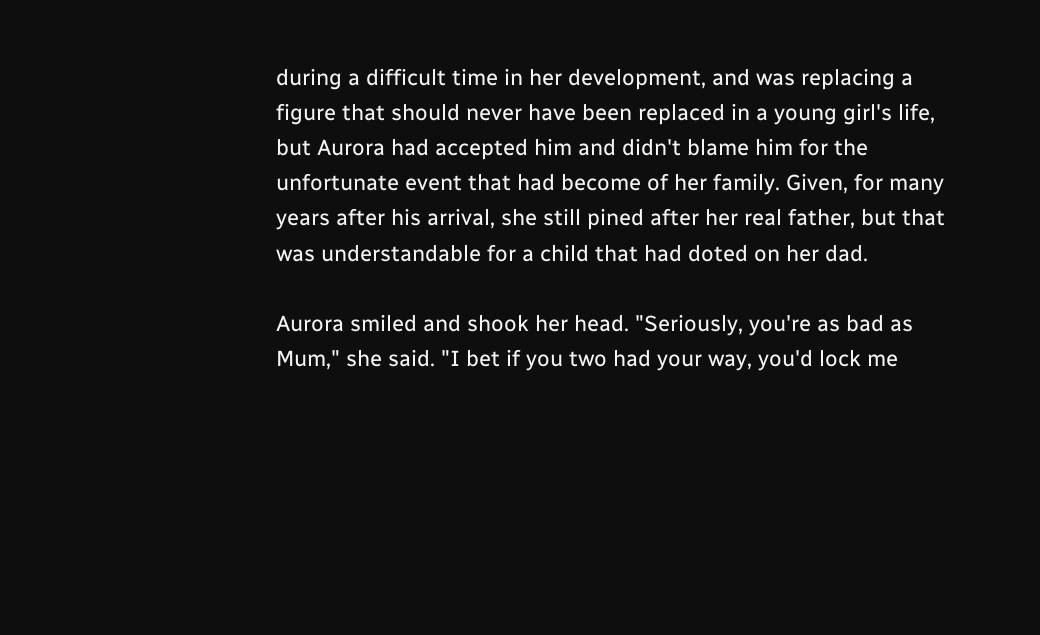during a difficult time in her development, and was replacing a figure that should never have been replaced in a young girl's life, but Aurora had accepted him and didn't blame him for the unfortunate event that had become of her family. Given, for many years after his arrival, she still pined after her real father, but that was understandable for a child that had doted on her dad.

Aurora smiled and shook her head. "Seriously, you're as bad as Mum," she said. "I bet if you two had your way, you'd lock me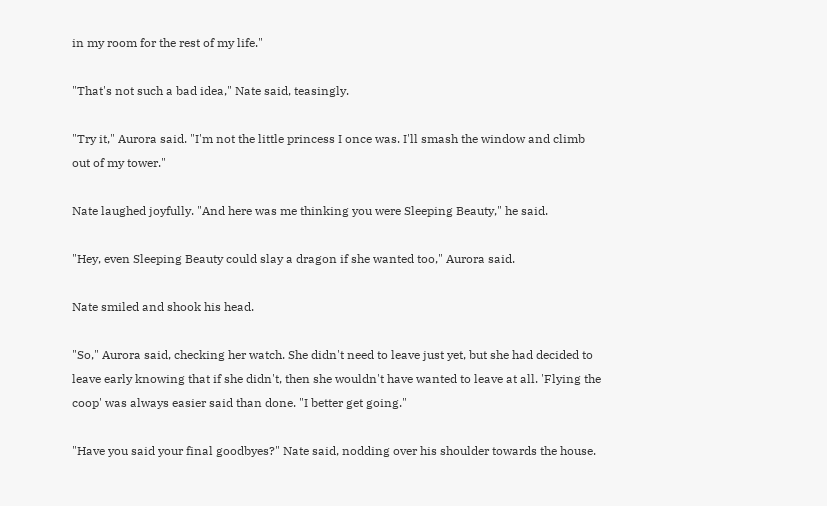in my room for the rest of my life."

"That's not such a bad idea," Nate said, teasingly.

"Try it," Aurora said. "I'm not the little princess I once was. I'll smash the window and climb out of my tower."

Nate laughed joyfully. "And here was me thinking you were Sleeping Beauty," he said.

"Hey, even Sleeping Beauty could slay a dragon if she wanted too," Aurora said.

Nate smiled and shook his head.

"So," Aurora said, checking her watch. She didn't need to leave just yet, but she had decided to leave early knowing that if she didn't, then she wouldn't have wanted to leave at all. 'Flying the coop' was always easier said than done. "I better get going."

"Have you said your final goodbyes?" Nate said, nodding over his shoulder towards the house.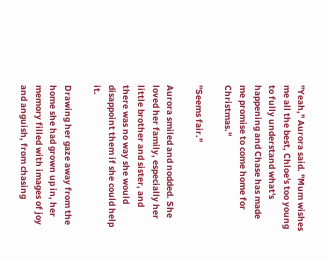"Yeah," Aurora said. "Mum wishes me all the best, Chloe's too young to fully understand what's happening and Chase has made me promise to come home for Christmas."

"Seems fair."

Aurora smiled and nodded. She loved her family, especially her little brother and sister, and there was no way she would disappoint them if she could help it.

Drawing her gaze away from the home she had grown up in, her memory filled with images of joy and anguish, from chasing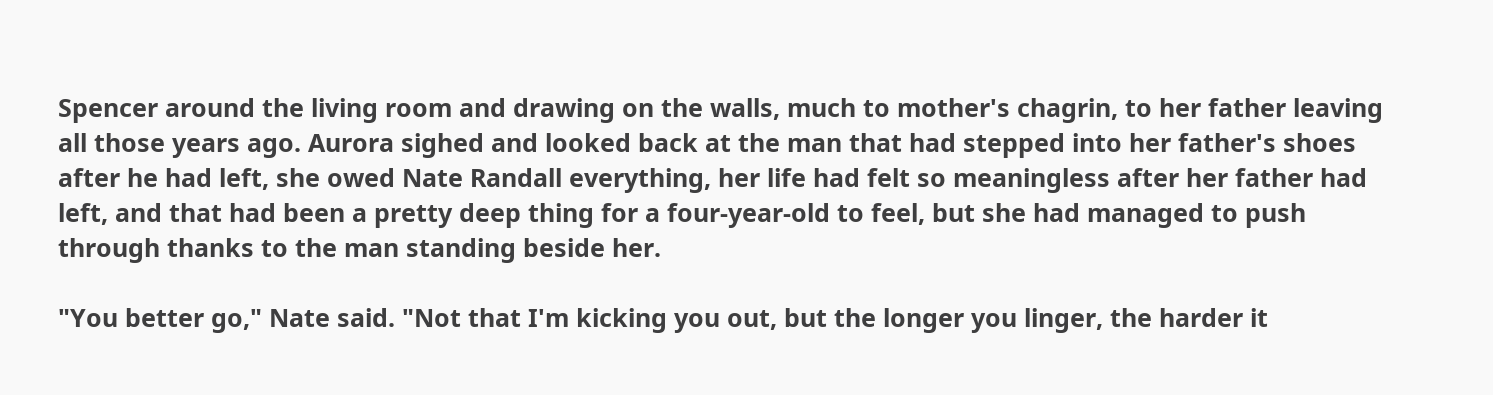Spencer around the living room and drawing on the walls, much to mother's chagrin, to her father leaving all those years ago. Aurora sighed and looked back at the man that had stepped into her father's shoes after he had left, she owed Nate Randall everything, her life had felt so meaningless after her father had left, and that had been a pretty deep thing for a four-year-old to feel, but she had managed to push through thanks to the man standing beside her.

"You better go," Nate said. "Not that I'm kicking you out, but the longer you linger, the harder it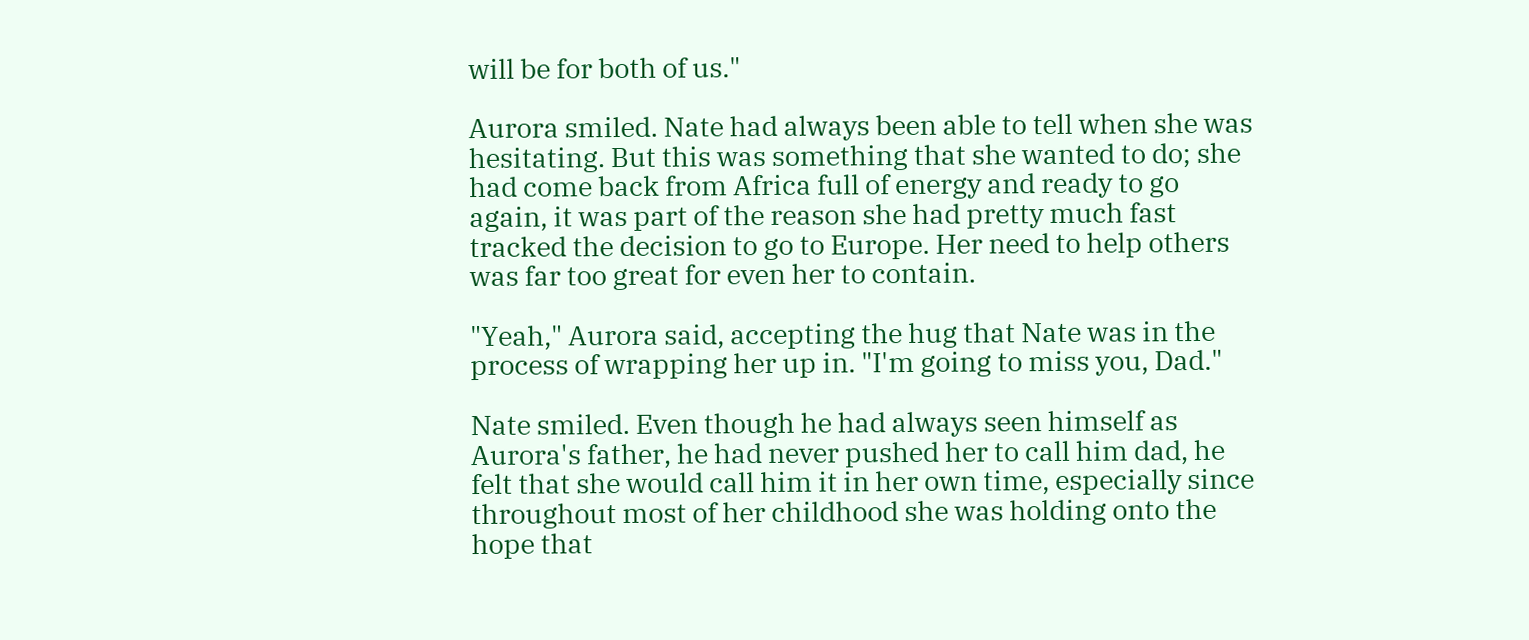will be for both of us."

Aurora smiled. Nate had always been able to tell when she was hesitating. But this was something that she wanted to do; she had come back from Africa full of energy and ready to go again, it was part of the reason she had pretty much fast tracked the decision to go to Europe. Her need to help others was far too great for even her to contain.

"Yeah," Aurora said, accepting the hug that Nate was in the process of wrapping her up in. "I'm going to miss you, Dad."

Nate smiled. Even though he had always seen himself as Aurora's father, he had never pushed her to call him dad, he felt that she would call him it in her own time, especially since throughout most of her childhood she was holding onto the hope that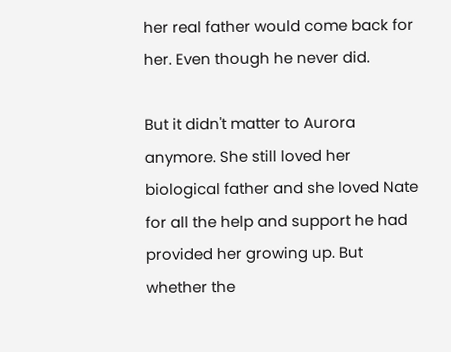her real father would come back for her. Even though he never did.

But it didn't matter to Aurora anymore. She still loved her biological father and she loved Nate for all the help and support he had provided her growing up. But whether the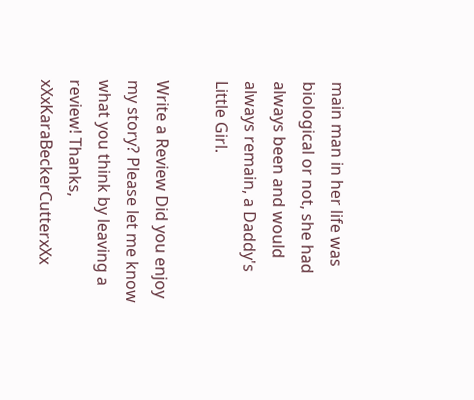main man in her life was biological or not, she had always been and would always remain, a Daddy's Little Girl.

Write a Review Did you enjoy my story? Please let me know what you think by leaving a review! Thanks, xXxKaraBeckerCutterxXx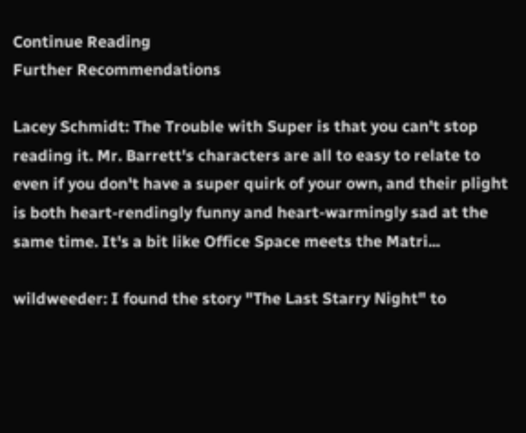Continue Reading
Further Recommendations

Lacey Schmidt: The Trouble with Super is that you can't stop reading it. Mr. Barrett's characters are all to easy to relate to even if you don't have a super quirk of your own, and their plight is both heart-rendingly funny and heart-warmingly sad at the same time. It's a bit like Office Space meets the Matri...

wildweeder: I found the story "The Last Starry Night" to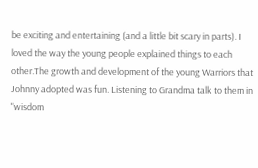be exciting and entertaining (and a little bit scary in parts). I loved the way the young people explained things to each other.The growth and development of the young Warriors that Johnny adopted was fun. Listening to Grandma talk to them in "wisdom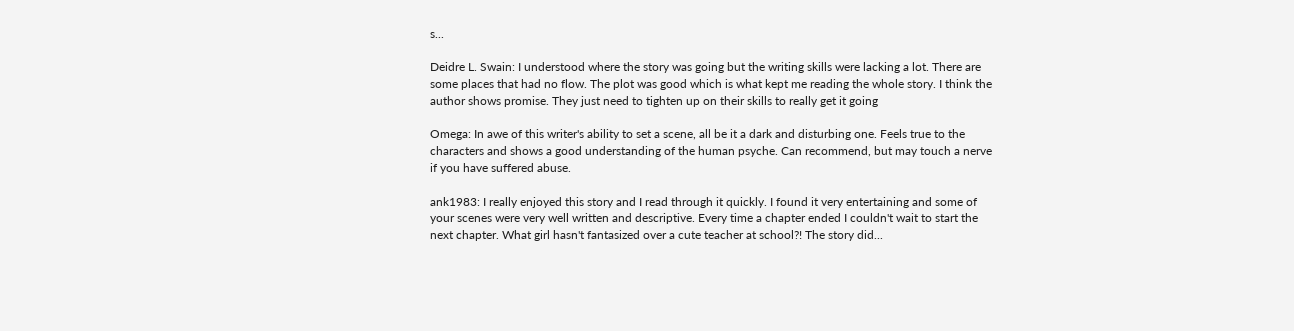s...

Deidre L. Swain: I understood where the story was going but the writing skills were lacking a lot. There are some places that had no flow. The plot was good which is what kept me reading the whole story. I think the author shows promise. They just need to tighten up on their skills to really get it going

Omega: In awe of this writer's ability to set a scene, all be it a dark and disturbing one. Feels true to the characters and shows a good understanding of the human psyche. Can recommend, but may touch a nerve if you have suffered abuse.

ank1983: I really enjoyed this story and I read through it quickly. I found it very entertaining and some of your scenes were very well written and descriptive. Every time a chapter ended I couldn't wait to start the next chapter. What girl hasn't fantasized over a cute teacher at school?! The story did...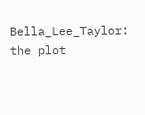Bella_Lee_Taylor: the plot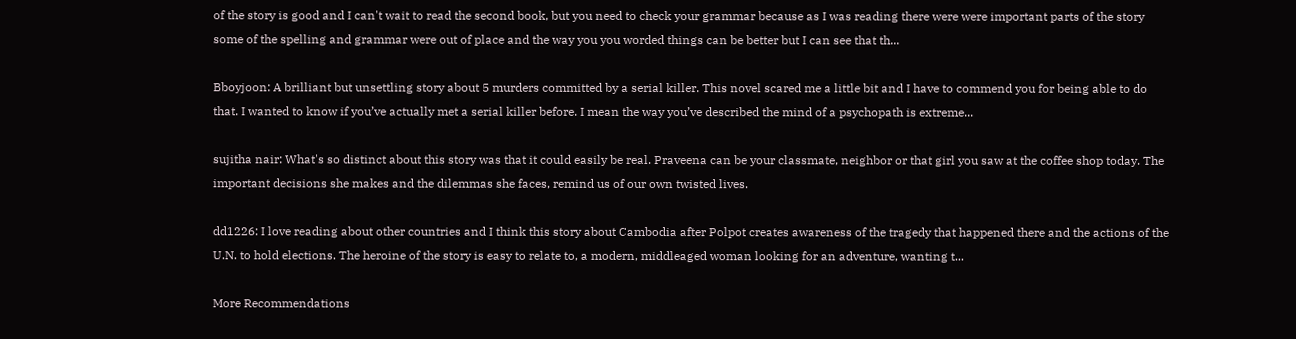of the story is good and I can't wait to read the second book, but you need to check your grammar because as I was reading there were were important parts of the story some of the spelling and grammar were out of place and the way you you worded things can be better but I can see that th...

Bboyjoon: A brilliant but unsettling story about 5 murders committed by a serial killer. This novel scared me a little bit and I have to commend you for being able to do that. I wanted to know if you’ve actually met a serial killer before. I mean the way you’ve described the mind of a psychopath is extreme...

sujitha nair: What's so distinct about this story was that it could easily be real. Praveena can be your classmate, neighbor or that girl you saw at the coffee shop today. The important decisions she makes and the dilemmas she faces, remind us of our own twisted lives.

dd1226: I love reading about other countries and I think this story about Cambodia after Polpot creates awareness of the tragedy that happened there and the actions of the U.N. to hold elections. The heroine of the story is easy to relate to, a modern, middleaged woman looking for an adventure, wanting t...

More Recommendations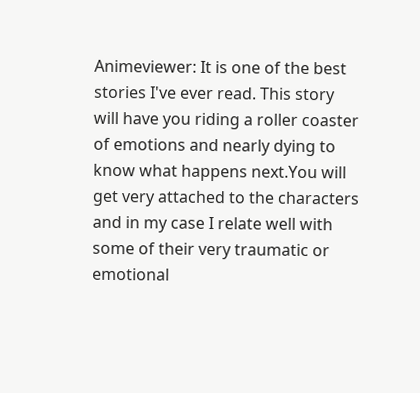Animeviewer: It is one of the best stories I've ever read. This story will have you riding a roller coaster of emotions and nearly dying to know what happens next.You will get very attached to the characters and in my case I relate well with some of their very traumatic or emotional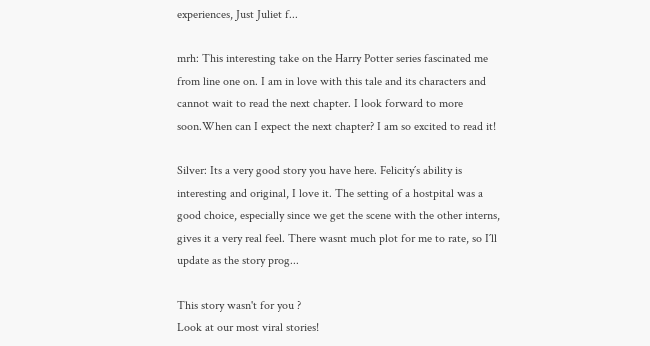experiences, Just Juliet f...

mrh: This interesting take on the Harry Potter series fascinated me from line one on. I am in love with this tale and its characters and cannot wait to read the next chapter. I look forward to more soon.When can I expect the next chapter? I am so excited to read it!

Silver: Its a very good story you have here. Felicity´s ability is interesting and original, I love it. The setting of a hostpital was a good choice, especially since we get the scene with the other interns, gives it a very real feel. There wasnt much plot for me to rate, so I´ll update as the story prog...

This story wasn't for you ?
Look at our most viral stories!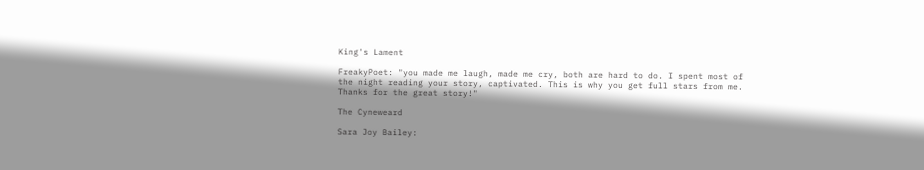King's Lament

FreakyPoet: "you made me laugh, made me cry, both are hard to do. I spent most of the night reading your story, captivated. This is why you get full stars from me. Thanks for the great story!"

The Cyneweard

Sara Joy Bailey: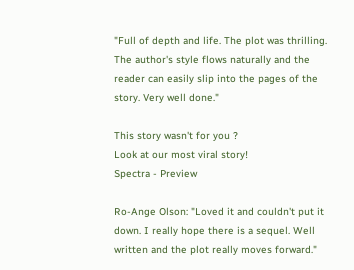"Full of depth and life. The plot was thrilling. The author's style flows naturally and the reader can easily slip into the pages of the story. Very well done."

This story wasn't for you ?
Look at our most viral story!
Spectra - Preview

Ro-Ange Olson: "Loved it and couldn't put it down. I really hope there is a sequel. Well written and the plot really moves forward."